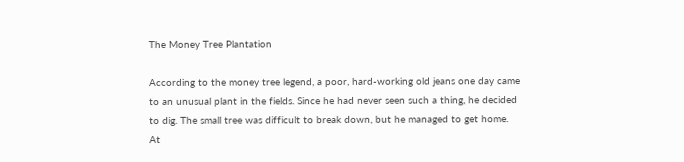The Money Tree Plantation

According to the money tree legend, a poor, hard-working old jeans one day came to an unusual plant in the fields. Since he had never seen such a thing, he decided to dig. The small tree was difficult to break down, but he managed to get home. At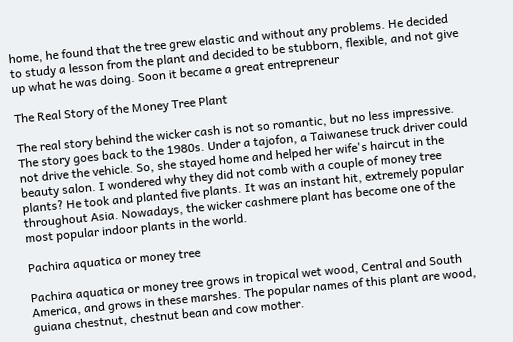home, he found that the tree grew elastic and without any problems. He decided to study a lesson from the plant and decided to be stubborn, flexible, and not give up what he was doing. Soon it became a great entrepreneur

The Real Story of the Money Tree Plant

The real story behind the wicker cash is not so romantic, but no less impressive. The story goes back to the 1980s. Under a tajofon, a Taiwanese truck driver could not drive the vehicle. So, she stayed home and helped her wife's haircut in the beauty salon. I wondered why they did not comb with a couple of money tree plants? He took and planted five plants. It was an instant hit, extremely popular throughout Asia. Nowadays, the wicker cashmere plant has become one of the most popular indoor plants in the world.

Pachira aquatica or money tree

Pachira aquatica or money tree grows in tropical wet wood, Central and South America, and grows in these marshes. The popular names of this plant are wood, guiana chestnut, chestnut bean and cow mother.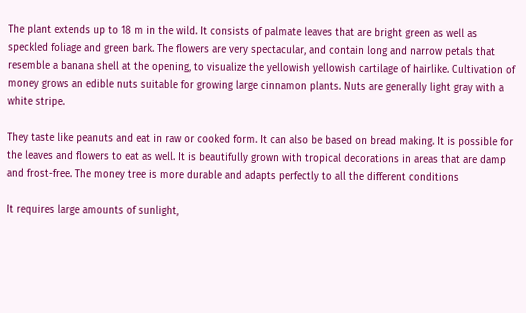The plant extends up to 18 m in the wild. It consists of palmate leaves that are bright green as well as speckled foliage and green bark. The flowers are very spectacular, and contain long and narrow petals that resemble a banana shell at the opening, to visualize the yellowish yellowish cartilage of hairlike. Cultivation of money grows an edible nuts suitable for growing large cinnamon plants. Nuts are generally light gray with a white stripe.

They taste like peanuts and eat in raw or cooked form. It can also be based on bread making. It is possible for the leaves and flowers to eat as well. It is beautifully grown with tropical decorations in areas that are damp and frost-free. The money tree is more durable and adapts perfectly to all the different conditions

It requires large amounts of sunlight,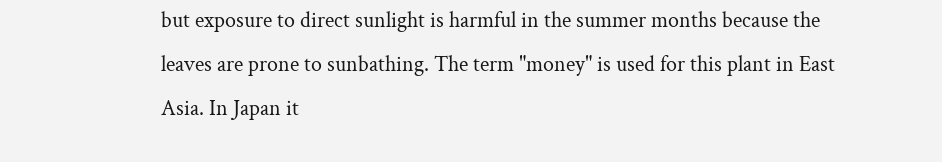but exposure to direct sunlight is harmful in the summer months because the leaves are prone to sunbathing. The term "money" is used for this plant in East Asia. In Japan it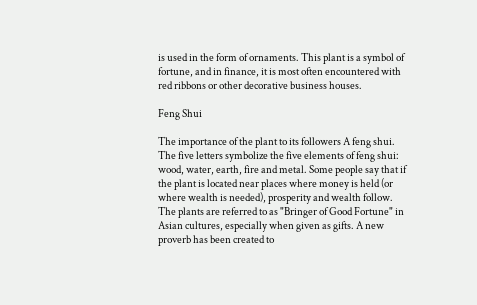is used in the form of ornaments. This plant is a symbol of fortune, and in finance, it is most often encountered with red ribbons or other decorative business houses.

Feng Shui

The importance of the plant to its followers A feng shui. The five letters symbolize the five elements of feng shui: wood, water, earth, fire and metal. Some people say that if the plant is located near places where money is held (or where wealth is needed), prosperity and wealth follow. The plants are referred to as "Bringer of Good Fortune" in Asian cultures, especially when given as gifts. A new proverb has been created to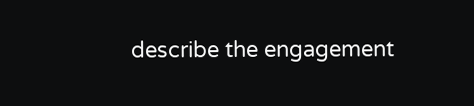describe the engagement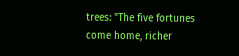trees: "The five fortunes come home, richer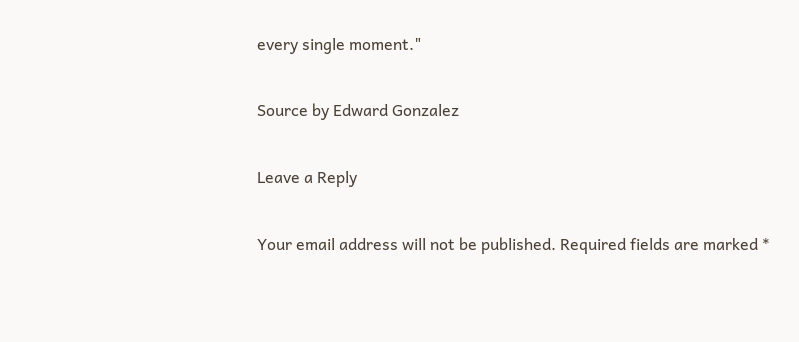every single moment."

Source by Edward Gonzalez

Leave a Reply

Your email address will not be published. Required fields are marked *